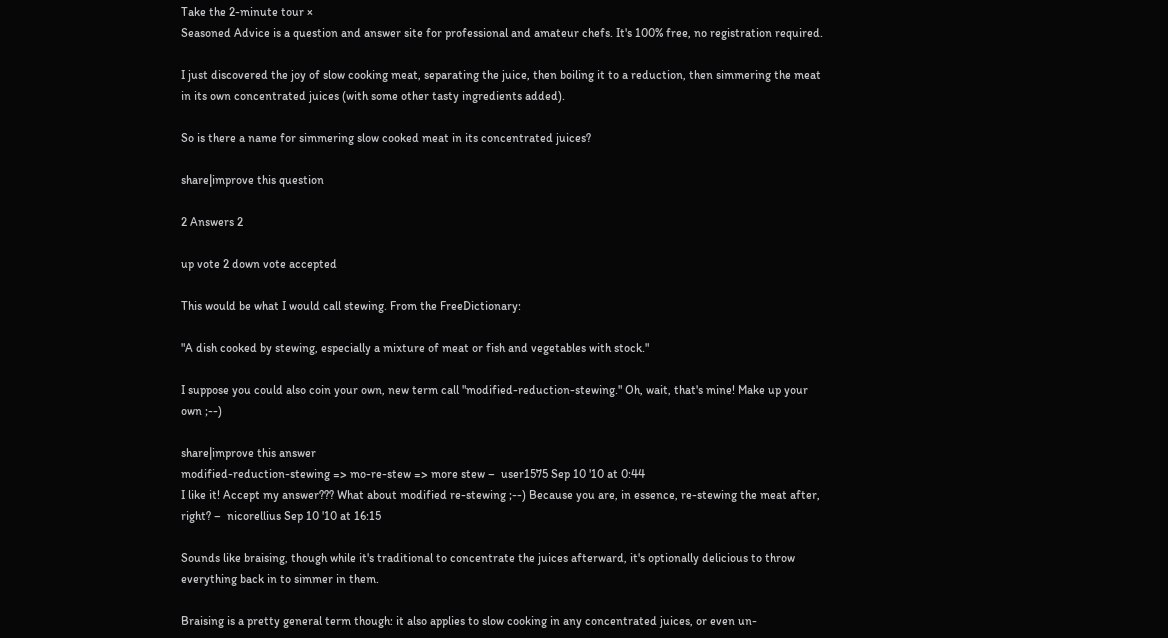Take the 2-minute tour ×
Seasoned Advice is a question and answer site for professional and amateur chefs. It's 100% free, no registration required.

I just discovered the joy of slow cooking meat, separating the juice, then boiling it to a reduction, then simmering the meat in its own concentrated juices (with some other tasty ingredients added).

So is there a name for simmering slow cooked meat in its concentrated juices?

share|improve this question

2 Answers 2

up vote 2 down vote accepted

This would be what I would call stewing. From the FreeDictionary:

"A dish cooked by stewing, especially a mixture of meat or fish and vegetables with stock."

I suppose you could also coin your own, new term call "modified-reduction-stewing." Oh, wait, that's mine! Make up your own ;--)

share|improve this answer
modified-reduction-stewing => mo-re-stew => more stew –  user1575 Sep 10 '10 at 0:44
I like it! Accept my answer??? What about modified re-stewing ;--) Because you are, in essence, re-stewing the meat after, right? –  nicorellius Sep 10 '10 at 16:15

Sounds like braising, though while it's traditional to concentrate the juices afterward, it's optionally delicious to throw everything back in to simmer in them.

Braising is a pretty general term though: it also applies to slow cooking in any concentrated juices, or even un-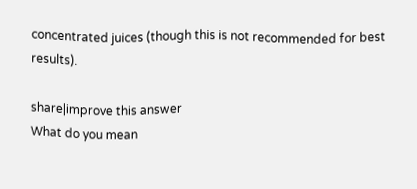concentrated juices (though this is not recommended for best results).

share|improve this answer
What do you mean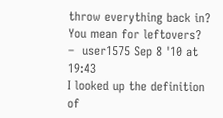throw everything back in? You mean for leftovers? –  user1575 Sep 8 '10 at 19:43
I looked up the definition of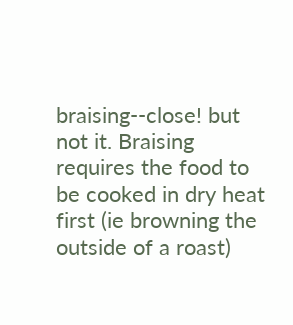braising--close! but not it. Braising requires the food to be cooked in dry heat first (ie browning the outside of a roast)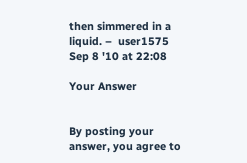then simmered in a liquid. –  user1575 Sep 8 '10 at 22:08

Your Answer


By posting your answer, you agree to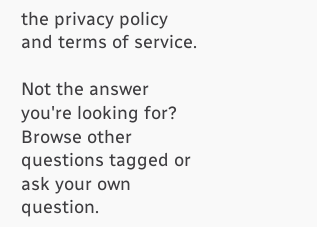the privacy policy and terms of service.

Not the answer you're looking for? Browse other questions tagged or ask your own question.